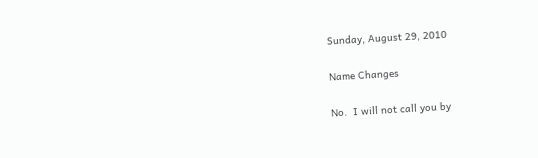Sunday, August 29, 2010

Name Changes

No.  I will not call you by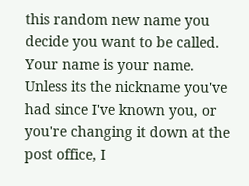this random new name you decide you want to be called.  Your name is your name.  Unless its the nickname you've had since I've known you, or you're changing it down at the post office, I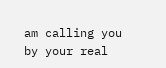am calling you by your real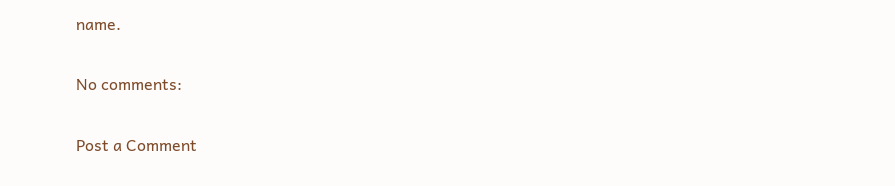name.

No comments:

Post a Comment